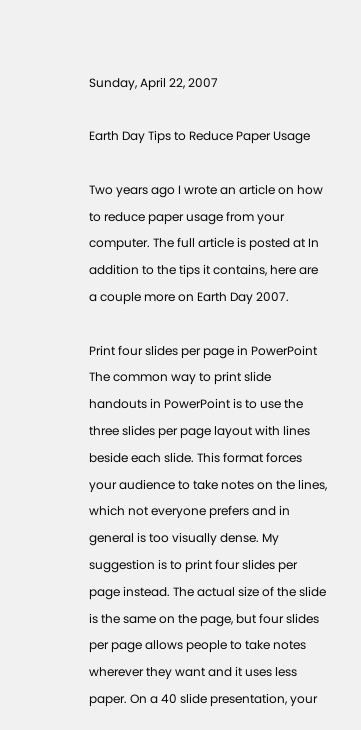Sunday, April 22, 2007

Earth Day Tips to Reduce Paper Usage

Two years ago I wrote an article on how to reduce paper usage from your computer. The full article is posted at In addition to the tips it contains, here are a couple more on Earth Day 2007.

Print four slides per page in PowerPoint
The common way to print slide handouts in PowerPoint is to use the three slides per page layout with lines beside each slide. This format forces your audience to take notes on the lines, which not everyone prefers and in general is too visually dense. My suggestion is to print four slides per page instead. The actual size of the slide is the same on the page, but four slides per page allows people to take notes wherever they want and it uses less paper. On a 40 slide presentation, your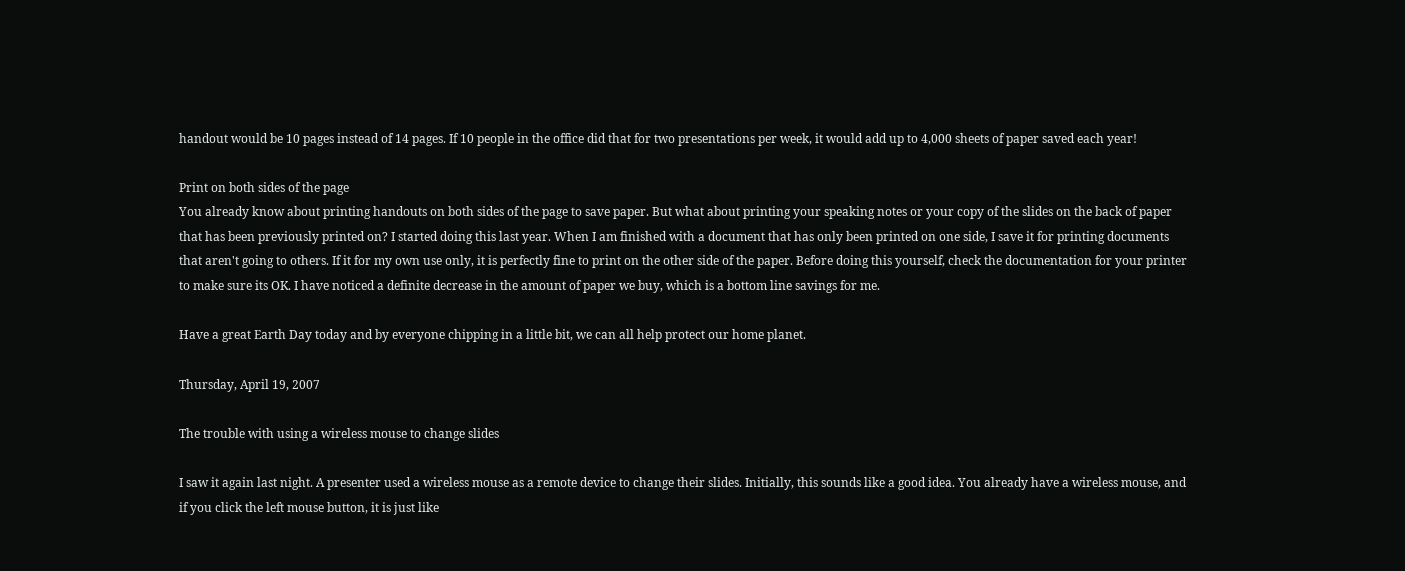handout would be 10 pages instead of 14 pages. If 10 people in the office did that for two presentations per week, it would add up to 4,000 sheets of paper saved each year!

Print on both sides of the page
You already know about printing handouts on both sides of the page to save paper. But what about printing your speaking notes or your copy of the slides on the back of paper that has been previously printed on? I started doing this last year. When I am finished with a document that has only been printed on one side, I save it for printing documents that aren't going to others. If it for my own use only, it is perfectly fine to print on the other side of the paper. Before doing this yourself, check the documentation for your printer to make sure its OK. I have noticed a definite decrease in the amount of paper we buy, which is a bottom line savings for me.

Have a great Earth Day today and by everyone chipping in a little bit, we can all help protect our home planet.

Thursday, April 19, 2007

The trouble with using a wireless mouse to change slides

I saw it again last night. A presenter used a wireless mouse as a remote device to change their slides. Initially, this sounds like a good idea. You already have a wireless mouse, and if you click the left mouse button, it is just like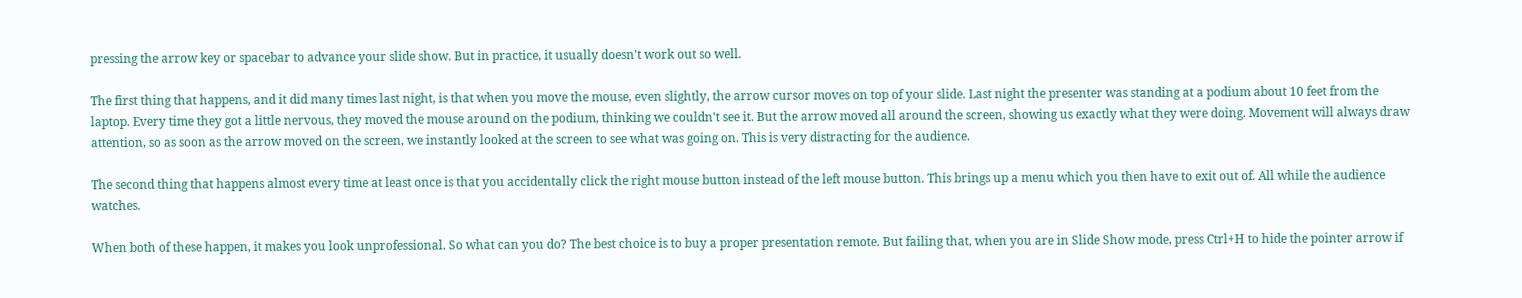pressing the arrow key or spacebar to advance your slide show. But in practice, it usually doesn't work out so well.

The first thing that happens, and it did many times last night, is that when you move the mouse, even slightly, the arrow cursor moves on top of your slide. Last night the presenter was standing at a podium about 10 feet from the laptop. Every time they got a little nervous, they moved the mouse around on the podium, thinking we couldn't see it. But the arrow moved all around the screen, showing us exactly what they were doing. Movement will always draw attention, so as soon as the arrow moved on the screen, we instantly looked at the screen to see what was going on. This is very distracting for the audience.

The second thing that happens almost every time at least once is that you accidentally click the right mouse button instead of the left mouse button. This brings up a menu which you then have to exit out of. All while the audience watches.

When both of these happen, it makes you look unprofessional. So what can you do? The best choice is to buy a proper presentation remote. But failing that, when you are in Slide Show mode, press Ctrl+H to hide the pointer arrow if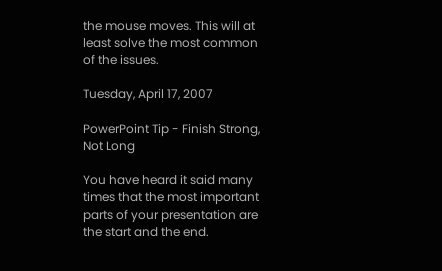the mouse moves. This will at least solve the most common of the issues.

Tuesday, April 17, 2007

PowerPoint Tip - Finish Strong, Not Long

You have heard it said many times that the most important parts of your presentation are the start and the end.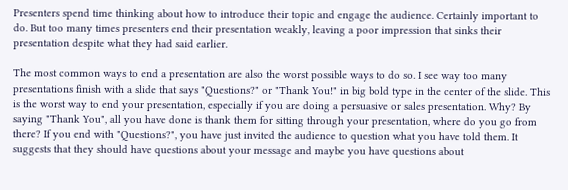Presenters spend time thinking about how to introduce their topic and engage the audience. Certainly important to do. But too many times presenters end their presentation weakly, leaving a poor impression that sinks their presentation despite what they had said earlier.

The most common ways to end a presentation are also the worst possible ways to do so. I see way too many presentations finish with a slide that says "Questions?" or "Thank You!" in big bold type in the center of the slide. This is the worst way to end your presentation, especially if you are doing a persuasive or sales presentation. Why? By saying "Thank You", all you have done is thank them for sitting through your presentation, where do you go from there? If you end with "Questions?", you have just invited the audience to question what you have told them. It suggests that they should have questions about your message and maybe you have questions about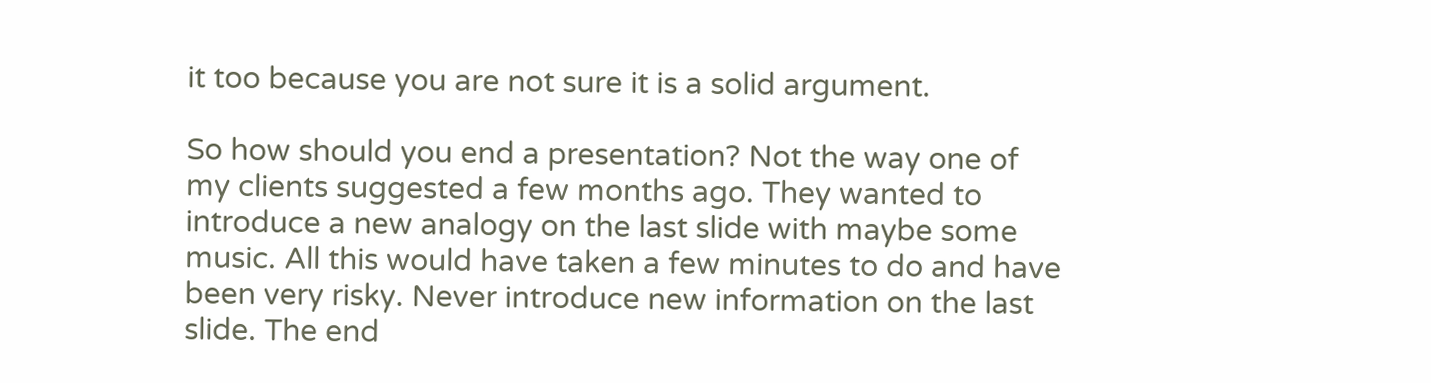it too because you are not sure it is a solid argument.

So how should you end a presentation? Not the way one of my clients suggested a few months ago. They wanted to introduce a new analogy on the last slide with maybe some music. All this would have taken a few minutes to do and have been very risky. Never introduce new information on the last slide. The end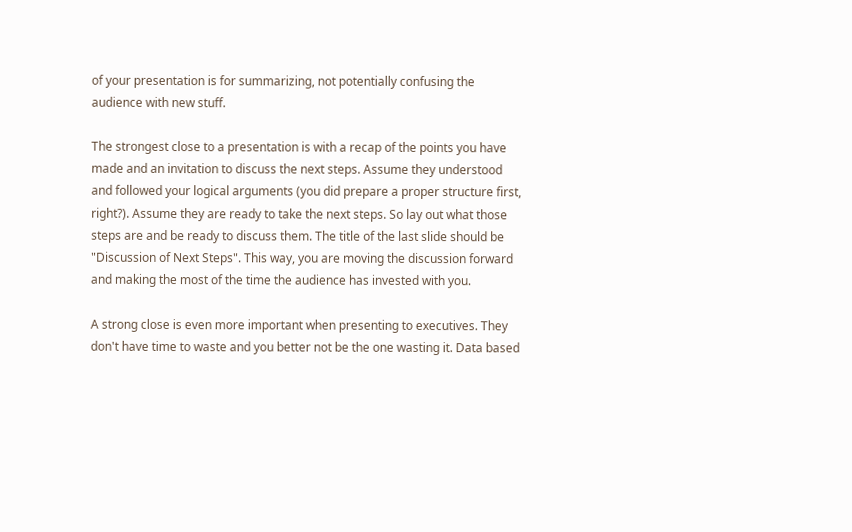of your presentation is for summarizing, not potentially confusing the audience with new stuff.

The strongest close to a presentation is with a recap of the points you have made and an invitation to discuss the next steps. Assume they understood and followed your logical arguments (you did prepare a proper structure first, right?). Assume they are ready to take the next steps. So lay out what those steps are and be ready to discuss them. The title of the last slide should be "Discussion of Next Steps". This way, you are moving the discussion forward and making the most of the time the audience has invested with you.

A strong close is even more important when presenting to executives. They don't have time to waste and you better not be the one wasting it. Data based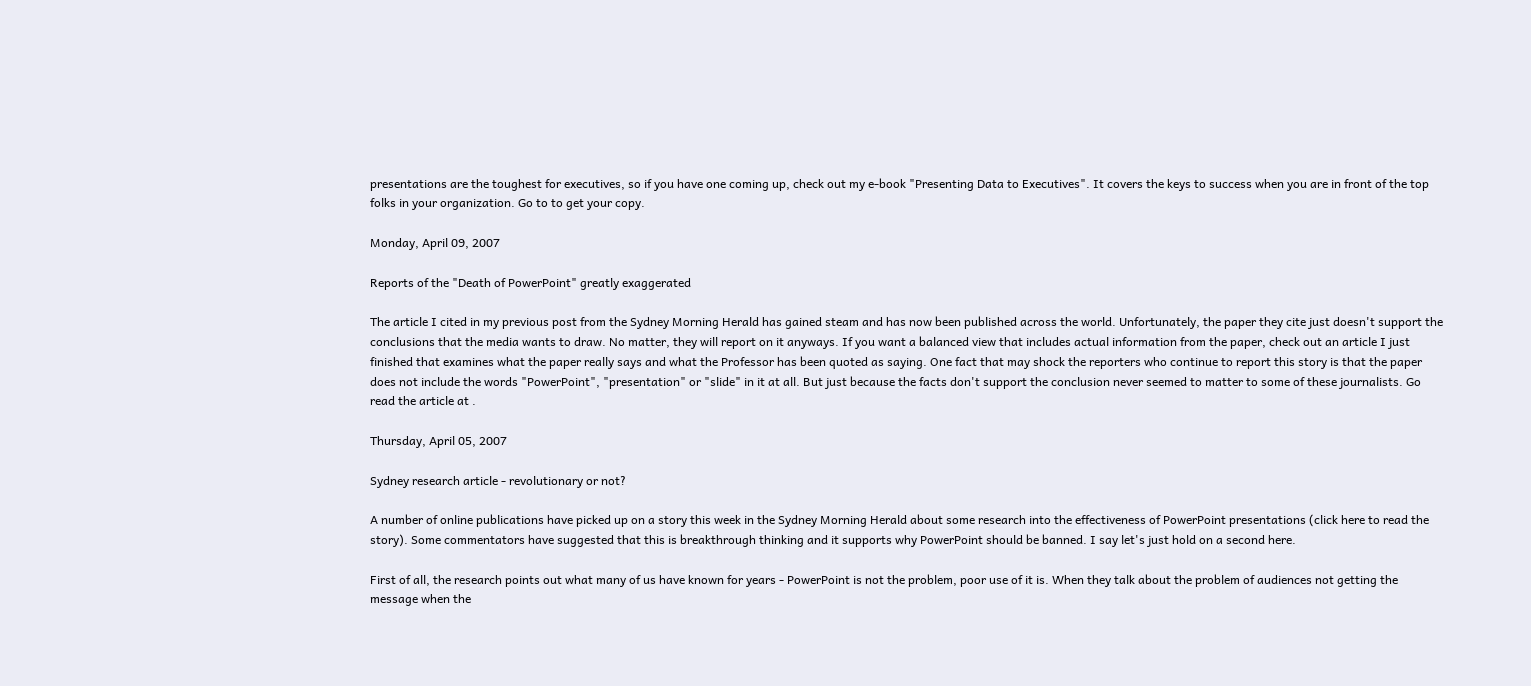presentations are the toughest for executives, so if you have one coming up, check out my e-book "Presenting Data to Executives". It covers the keys to success when you are in front of the top folks in your organization. Go to to get your copy.

Monday, April 09, 2007

Reports of the "Death of PowerPoint" greatly exaggerated

The article I cited in my previous post from the Sydney Morning Herald has gained steam and has now been published across the world. Unfortunately, the paper they cite just doesn't support the conclusions that the media wants to draw. No matter, they will report on it anyways. If you want a balanced view that includes actual information from the paper, check out an article I just finished that examines what the paper really says and what the Professor has been quoted as saying. One fact that may shock the reporters who continue to report this story is that the paper does not include the words "PowerPoint", "presentation" or "slide" in it at all. But just because the facts don't support the conclusion never seemed to matter to some of these journalists. Go read the article at .

Thursday, April 05, 2007

Sydney research article - revolutionary or not?

A number of online publications have picked up on a story this week in the Sydney Morning Herald about some research into the effectiveness of PowerPoint presentations (click here to read the story). Some commentators have suggested that this is breakthrough thinking and it supports why PowerPoint should be banned. I say let's just hold on a second here.

First of all, the research points out what many of us have known for years - PowerPoint is not the problem, poor use of it is. When they talk about the problem of audiences not getting the message when the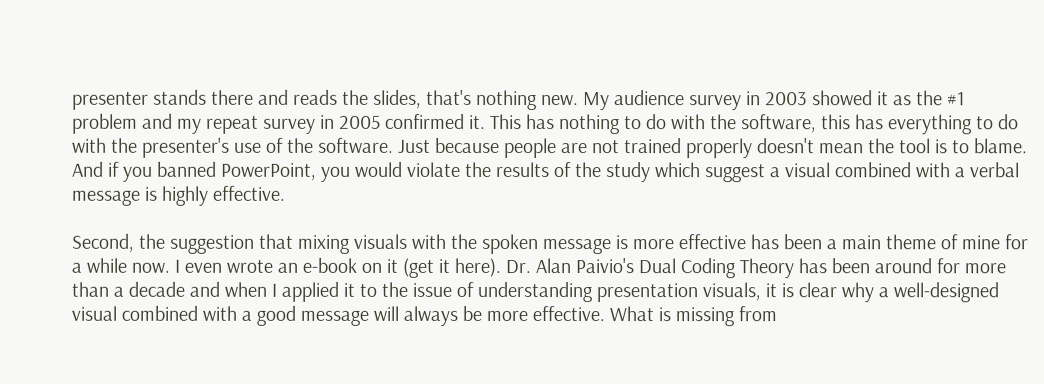presenter stands there and reads the slides, that's nothing new. My audience survey in 2003 showed it as the #1 problem and my repeat survey in 2005 confirmed it. This has nothing to do with the software, this has everything to do with the presenter's use of the software. Just because people are not trained properly doesn't mean the tool is to blame. And if you banned PowerPoint, you would violate the results of the study which suggest a visual combined with a verbal message is highly effective.

Second, the suggestion that mixing visuals with the spoken message is more effective has been a main theme of mine for a while now. I even wrote an e-book on it (get it here). Dr. Alan Paivio's Dual Coding Theory has been around for more than a decade and when I applied it to the issue of understanding presentation visuals, it is clear why a well-designed visual combined with a good message will always be more effective. What is missing from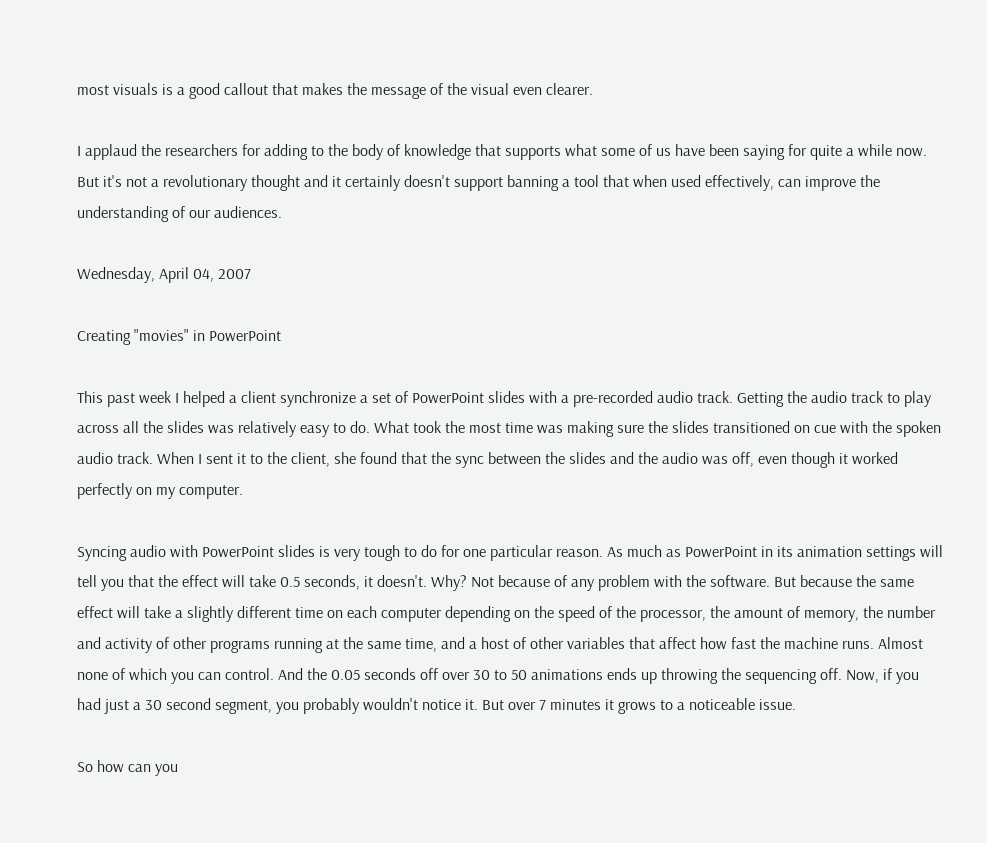most visuals is a good callout that makes the message of the visual even clearer.

I applaud the researchers for adding to the body of knowledge that supports what some of us have been saying for quite a while now. But it's not a revolutionary thought and it certainly doesn't support banning a tool that when used effectively, can improve the understanding of our audiences.

Wednesday, April 04, 2007

Creating "movies" in PowerPoint

This past week I helped a client synchronize a set of PowerPoint slides with a pre-recorded audio track. Getting the audio track to play across all the slides was relatively easy to do. What took the most time was making sure the slides transitioned on cue with the spoken audio track. When I sent it to the client, she found that the sync between the slides and the audio was off, even though it worked perfectly on my computer.

Syncing audio with PowerPoint slides is very tough to do for one particular reason. As much as PowerPoint in its animation settings will tell you that the effect will take 0.5 seconds, it doesn't. Why? Not because of any problem with the software. But because the same effect will take a slightly different time on each computer depending on the speed of the processor, the amount of memory, the number and activity of other programs running at the same time, and a host of other variables that affect how fast the machine runs. Almost none of which you can control. And the 0.05 seconds off over 30 to 50 animations ends up throwing the sequencing off. Now, if you had just a 30 second segment, you probably wouldn't notice it. But over 7 minutes it grows to a noticeable issue.

So how can you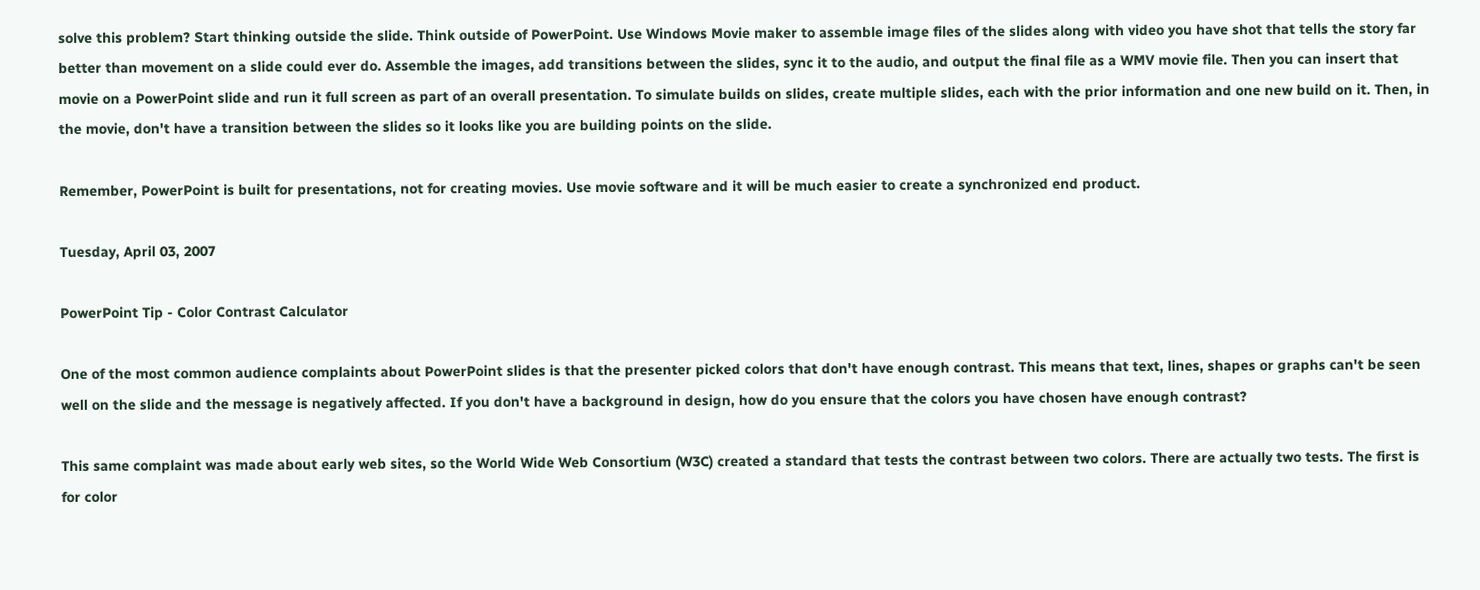solve this problem? Start thinking outside the slide. Think outside of PowerPoint. Use Windows Movie maker to assemble image files of the slides along with video you have shot that tells the story far better than movement on a slide could ever do. Assemble the images, add transitions between the slides, sync it to the audio, and output the final file as a WMV movie file. Then you can insert that movie on a PowerPoint slide and run it full screen as part of an overall presentation. To simulate builds on slides, create multiple slides, each with the prior information and one new build on it. Then, in the movie, don't have a transition between the slides so it looks like you are building points on the slide.

Remember, PowerPoint is built for presentations, not for creating movies. Use movie software and it will be much easier to create a synchronized end product.

Tuesday, April 03, 2007

PowerPoint Tip - Color Contrast Calculator

One of the most common audience complaints about PowerPoint slides is that the presenter picked colors that don't have enough contrast. This means that text, lines, shapes or graphs can't be seen well on the slide and the message is negatively affected. If you don't have a background in design, how do you ensure that the colors you have chosen have enough contrast?

This same complaint was made about early web sites, so the World Wide Web Consortium (W3C) created a standard that tests the contrast between two colors. There are actually two tests. The first is for color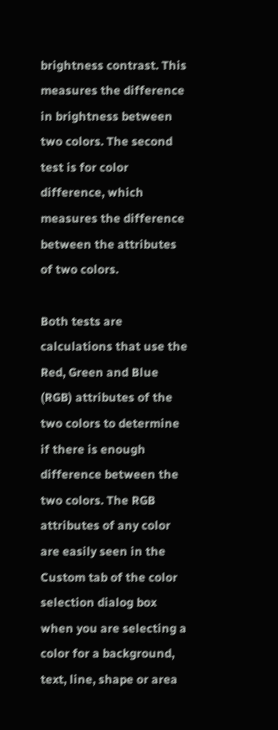brightness contrast. This measures the difference in brightness between two colors. The second test is for color difference, which measures the difference between the attributes of two colors.

Both tests are calculations that use the Red, Green and Blue (RGB) attributes of the two colors to determine if there is enough difference between the two colors. The RGB attributes of any color are easily seen in the Custom tab of the color selection dialog box when you are selecting a color for a background, text, line, shape or area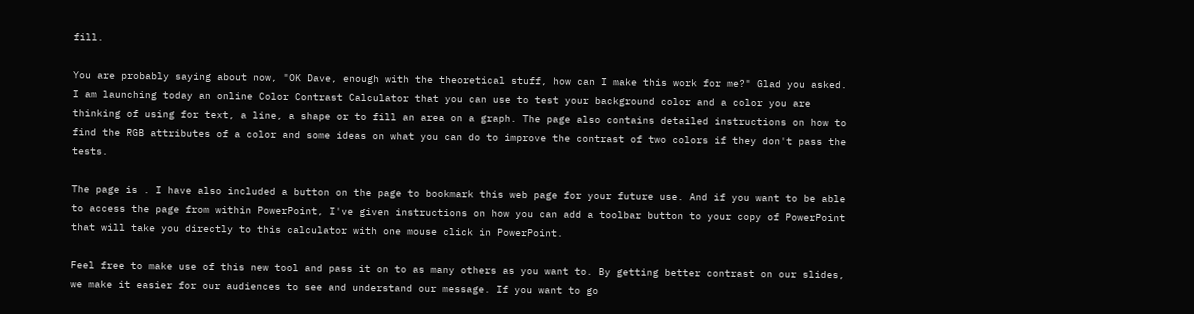fill.

You are probably saying about now, "OK Dave, enough with the theoretical stuff, how can I make this work for me?" Glad you asked. I am launching today an online Color Contrast Calculator that you can use to test your background color and a color you are thinking of using for text, a line, a shape or to fill an area on a graph. The page also contains detailed instructions on how to find the RGB attributes of a color and some ideas on what you can do to improve the contrast of two colors if they don't pass the tests.

The page is . I have also included a button on the page to bookmark this web page for your future use. And if you want to be able to access the page from within PowerPoint, I've given instructions on how you can add a toolbar button to your copy of PowerPoint that will take you directly to this calculator with one mouse click in PowerPoint.

Feel free to make use of this new tool and pass it on to as many others as you want to. By getting better contrast on our slides, we make it easier for our audiences to see and understand our message. If you want to go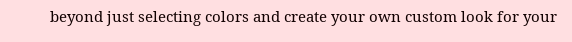beyond just selecting colors and create your own custom look for your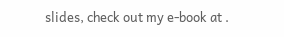slides, check out my e-book at .